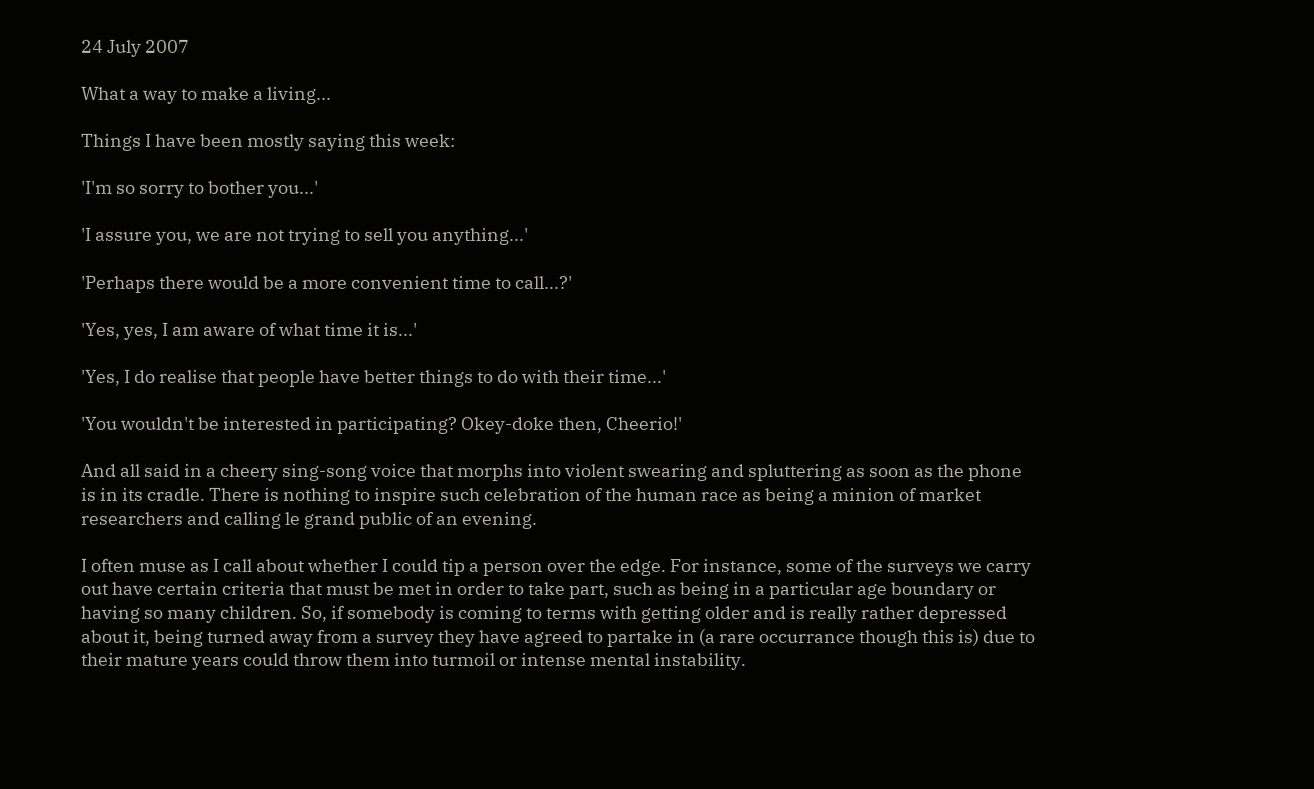24 July 2007

What a way to make a living...

Things I have been mostly saying this week:

'I'm so sorry to bother you...'

'I assure you, we are not trying to sell you anything...'

'Perhaps there would be a more convenient time to call...?'

'Yes, yes, I am aware of what time it is...'

'Yes, I do realise that people have better things to do with their time...'

'You wouldn't be interested in participating? Okey-doke then, Cheerio!'

And all said in a cheery sing-song voice that morphs into violent swearing and spluttering as soon as the phone is in its cradle. There is nothing to inspire such celebration of the human race as being a minion of market researchers and calling le grand public of an evening.

I often muse as I call about whether I could tip a person over the edge. For instance, some of the surveys we carry out have certain criteria that must be met in order to take part, such as being in a particular age boundary or having so many children. So, if somebody is coming to terms with getting older and is really rather depressed about it, being turned away from a survey they have agreed to partake in (a rare occurrance though this is) due to their mature years could throw them into turmoil or intense mental instability.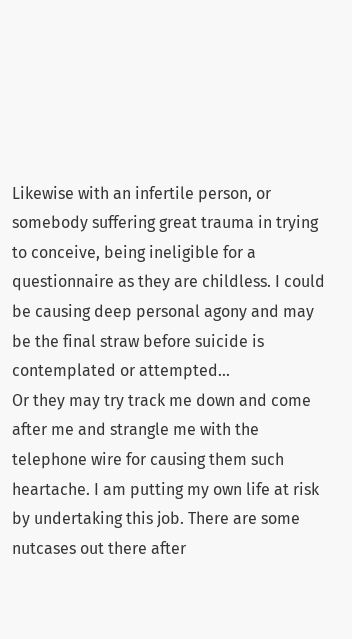Likewise with an infertile person, or somebody suffering great trauma in trying to conceive, being ineligible for a questionnaire as they are childless. I could be causing deep personal agony and may be the final straw before suicide is contemplated or attempted...
Or they may try track me down and come after me and strangle me with the telephone wire for causing them such heartache. I am putting my own life at risk by undertaking this job. There are some nutcases out there after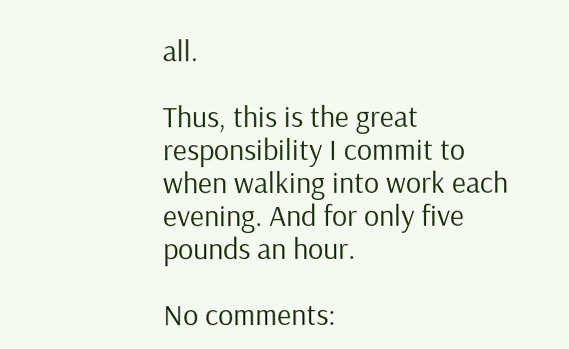all.

Thus, this is the great responsibility I commit to when walking into work each evening. And for only five pounds an hour.

No comments: